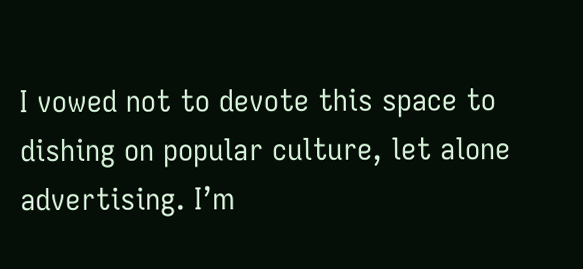I vowed not to devote this space to dishing on popular culture, let alone advertising. I’m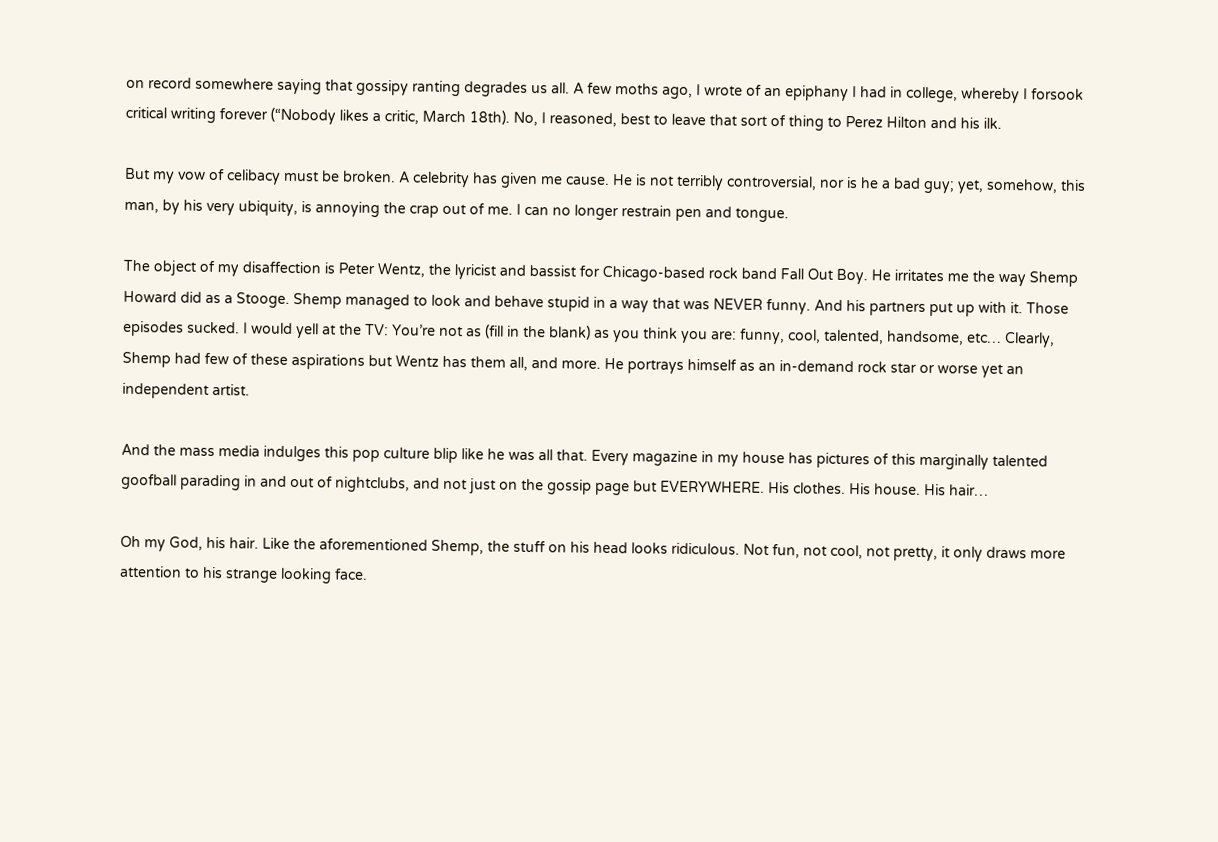on record somewhere saying that gossipy ranting degrades us all. A few moths ago, I wrote of an epiphany I had in college, whereby I forsook critical writing forever (“Nobody likes a critic, March 18th). No, I reasoned, best to leave that sort of thing to Perez Hilton and his ilk.

But my vow of celibacy must be broken. A celebrity has given me cause. He is not terribly controversial, nor is he a bad guy; yet, somehow, this man, by his very ubiquity, is annoying the crap out of me. I can no longer restrain pen and tongue.

The object of my disaffection is Peter Wentz, the lyricist and bassist for Chicago-based rock band Fall Out Boy. He irritates me the way Shemp Howard did as a Stooge. Shemp managed to look and behave stupid in a way that was NEVER funny. And his partners put up with it. Those episodes sucked. I would yell at the TV: You’re not as (fill in the blank) as you think you are: funny, cool, talented, handsome, etc… Clearly, Shemp had few of these aspirations but Wentz has them all, and more. He portrays himself as an in-demand rock star or worse yet an independent artist.

And the mass media indulges this pop culture blip like he was all that. Every magazine in my house has pictures of this marginally talented goofball parading in and out of nightclubs, and not just on the gossip page but EVERYWHERE. His clothes. His house. His hair…

Oh my God, his hair. Like the aforementioned Shemp, the stuff on his head looks ridiculous. Not fun, not cool, not pretty, it only draws more attention to his strange looking face.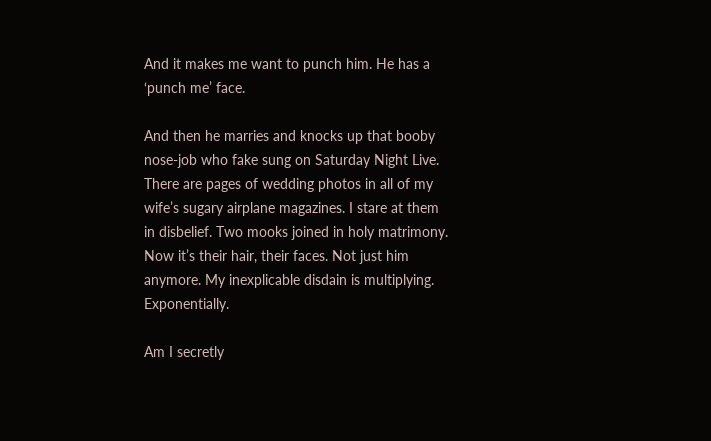And it makes me want to punch him. He has a ‘punch me’ face.

And then he marries and knocks up that booby nose-job who fake sung on Saturday Night Live. There are pages of wedding photos in all of my wife’s sugary airplane magazines. I stare at them in disbelief. Two mooks joined in holy matrimony. Now it’s their hair, their faces. Not just him anymore. My inexplicable disdain is multiplying. Exponentially.

Am I secretly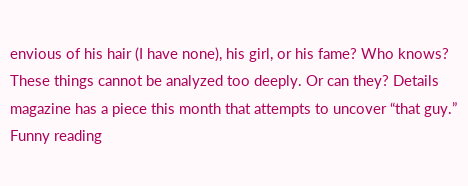envious of his hair (I have none), his girl, or his fame? Who knows? These things cannot be analyzed too deeply. Or can they? Details magazine has a piece this month that attempts to uncover “that guy.” Funny reading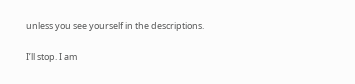unless you see yourself in the descriptions.

I’ll stop. I am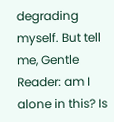degrading myself. But tell me, Gentle Reader: am I alone in this? Is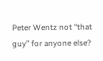Peter Wentz not “that guy” for anyone else?